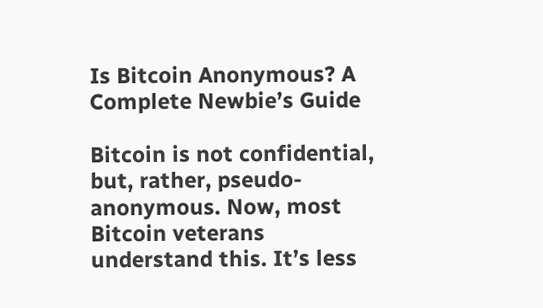Is Bitcoin Anonymous? A Complete Newbie’s Guide

Bitcoin is not confidential, but, rather, pseudo-anonymous. Now, most Bitcoin veterans understand this. It’s less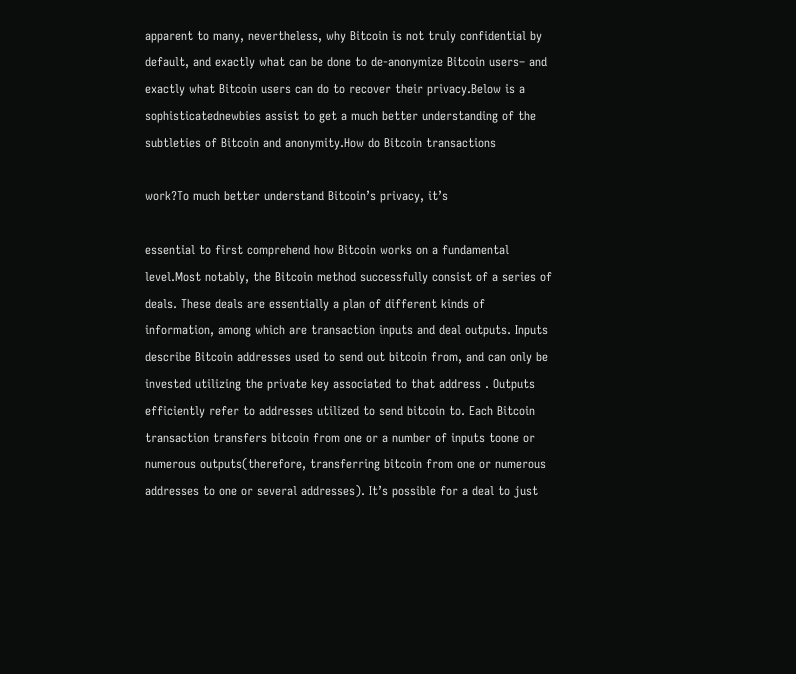apparent to many, nevertheless, why Bitcoin is not truly confidential by default, and exactly what can be done to de-anonymize Bitcoin users– and exactly what Bitcoin users can do to recover their privacy.Below is a sophisticatednewbies assist to get a much better understanding of the subtleties of Bitcoin and anonymity.How do Bitcoin transactions

work?To much better understand Bitcoin’s privacy, it’s

essential to first comprehend how Bitcoin works on a fundamental level.Most notably, the Bitcoin method successfully consist of a series of deals. These deals are essentially a plan of different kinds of information, among which are transaction inputs and deal outputs. Inputs describe Bitcoin addresses used to send out bitcoin from, and can only be invested utilizing the private key associated to that address . Outputs efficiently refer to addresses utilized to send bitcoin to. Each Bitcoin transaction transfers bitcoin from one or a number of inputs toone or numerous outputs(therefore, transferring bitcoin from one or numerous addresses to one or several addresses). It’s possible for a deal to just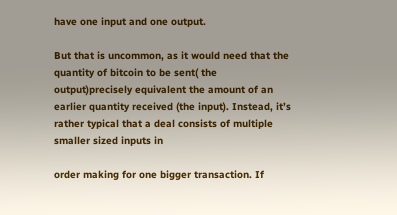have one input and one output.

But that is uncommon, as it would need that the quantity of bitcoin to be sent( the output)precisely equivalent the amount of an earlier quantity received (the input). Instead, it’s rather typical that a deal consists of multiple smaller sized inputs in

order making for one bigger transaction. If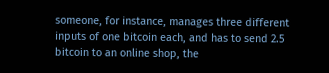someone, for instance, manages three different inputs of one bitcoin each, and has to send 2.5 bitcoin to an online shop, the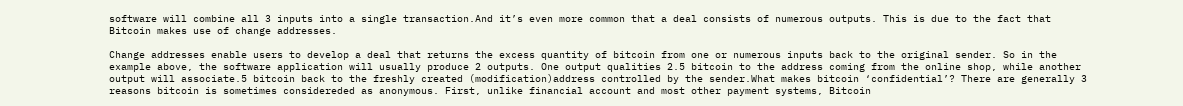software will combine all 3 inputs into a single transaction.And it’s even more common that a deal consists of numerous outputs. This is due to the fact that Bitcoin makes use of change addresses.

Change addresses enable users to develop a deal that returns the excess quantity of bitcoin from one or numerous inputs back to the original sender. So in the example above, the software application will usually produce 2 outputs. One output qualities 2.5 bitcoin to the address coming from the online shop, while another output will associate.5 bitcoin back to the freshly created (modification)address controlled by the sender.What makes bitcoin ‘confidential’? There are generally 3 reasons bitcoin is sometimes considereded as anonymous. First, unlike financial account and most other payment systems, Bitcoin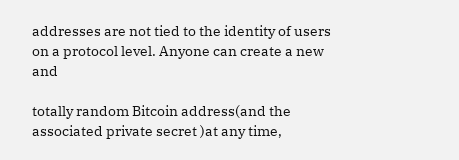addresses are not tied to the identity of users on a protocol level. Anyone can create a new and

totally random Bitcoin address(and the associated private secret )at any time,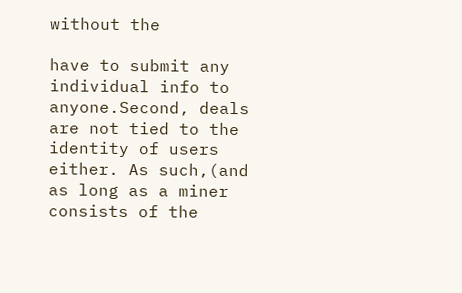without the

have to submit any individual info to anyone.Second, deals are not tied to the identity of users either. As such,(and as long as a miner consists of the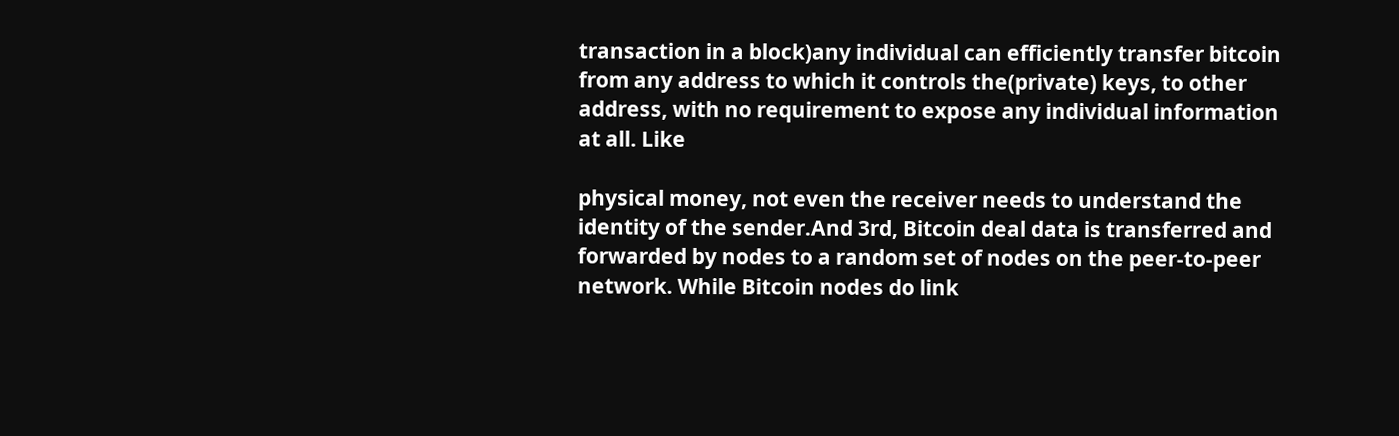transaction in a block)any individual can efficiently transfer bitcoin from any address to which it controls the(private) keys, to other address, with no requirement to expose any individual information at all. Like

physical money, not even the receiver needs to understand the identity of the sender.And 3rd, Bitcoin deal data is transferred and forwarded by nodes to a random set of nodes on the peer-to-peer network. While Bitcoin nodes do link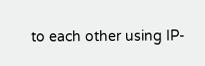to each other using IP-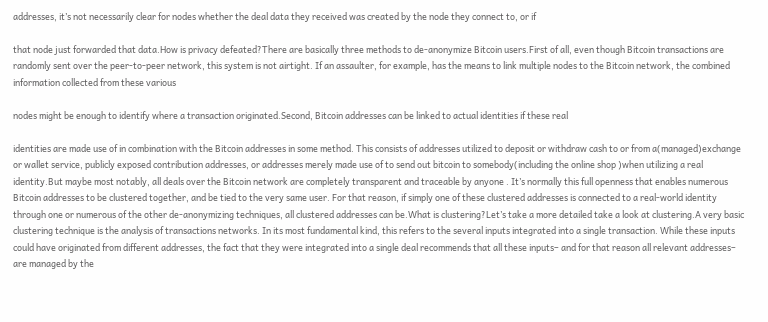addresses, it’s not necessarily clear for nodes whether the deal data they received was created by the node they connect to, or if

that node just forwarded that data.How is privacy defeated?There are basically three methods to de-anonymize Bitcoin users.First of all, even though Bitcoin transactions are randomly sent over the peer-to-peer network, this system is not airtight. If an assaulter, for example, has the means to link multiple nodes to the Bitcoin network, the combined information collected from these various

nodes might be enough to identify where a transaction originated.Second, Bitcoin addresses can be linked to actual identities if these real

identities are made use of in combination with the Bitcoin addresses in some method. This consists of addresses utilized to deposit or withdraw cash to or from a(managed)exchange or wallet service, publicly exposed contribution addresses, or addresses merely made use of to send out bitcoin to somebody(including the online shop )when utilizing a real identity.But maybe most notably, all deals over the Bitcoin network are completely transparent and traceable by anyone . It’s normally this full openness that enables numerous Bitcoin addresses to be clustered together, and be tied to the very same user. For that reason, if simply one of these clustered addresses is connected to a real-world identity through one or numerous of the other de-anonymizing techniques, all clustered addresses can be.What is clustering?Let’s take a more detailed take a look at clustering.A very basic clustering technique is the analysis of transactions networks. In its most fundamental kind, this refers to the several inputs integrated into a single transaction. While these inputs could have originated from different addresses, the fact that they were integrated into a single deal recommends that all these inputs– and for that reason all relevant addresses– are managed by the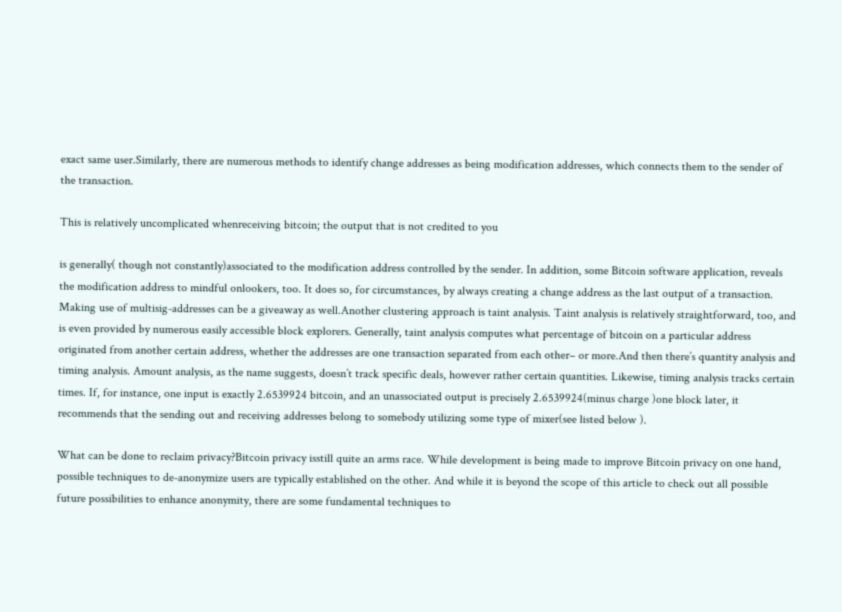exact same user.Similarly, there are numerous methods to identify change addresses as being modification addresses, which connects them to the sender of the transaction.

This is relatively uncomplicated whenreceiving bitcoin; the output that is not credited to you

is generally( though not constantly)associated to the modification address controlled by the sender. In addition, some Bitcoin software application, reveals the modification address to mindful onlookers, too. It does so, for circumstances, by always creating a change address as the last output of a transaction. Making use of multisig-addresses can be a giveaway as well.Another clustering approach is taint analysis. Taint analysis is relatively straightforward, too, and is even provided by numerous easily accessible block explorers. Generally, taint analysis computes what percentage of bitcoin on a particular address originated from another certain address, whether the addresses are one transaction separated from each other– or more.And then there’s quantity analysis and timing analysis. Amount analysis, as the name suggests, doesn’t track specific deals, however rather certain quantities. Likewise, timing analysis tracks certain times. If, for instance, one input is exactly 2.6539924 bitcoin, and an unassociated output is precisely 2.6539924(minus charge )one block later, it recommends that the sending out and receiving addresses belong to somebody utilizing some type of mixer(see listed below ).

What can be done to reclaim privacy?Bitcoin privacy isstill quite an arms race. While development is being made to improve Bitcoin privacy on one hand, possible techniques to de-anonymize users are typically established on the other. And while it is beyond the scope of this article to check out all possible future possibilities to enhance anonymity, there are some fundamental techniques to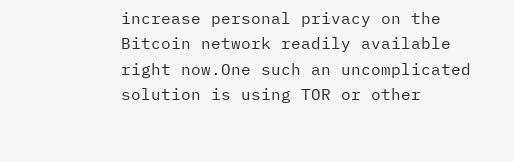increase personal privacy on the Bitcoin network readily available right now.One such an uncomplicated solution is using TOR or other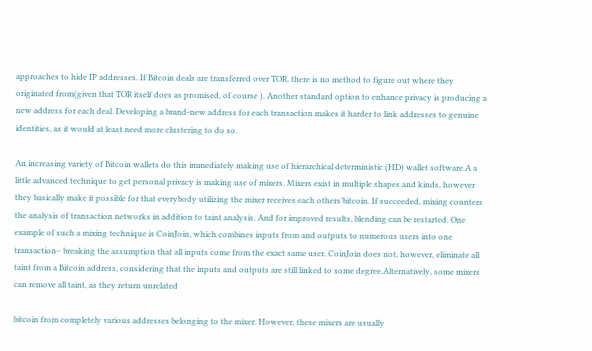approaches to hide IP addresses. If Bitcoin deals are transferred over TOR, there is no method to figure out where they originated from(given that TOR itself does as promised, of course ). Another standard option to enhance privacy is producing a new address for each deal. Developing a brand-new address for each transaction makes it harder to link addresses to genuine identities, as it would at least need more clustering to do so.

An increasing variety of Bitcoin wallets do this immediately making use of hierarchical deterministic (HD) wallet software.A a little advanced technique to get personal privacy is making use of mixers. Mixers exist in multiple shapes and kinds, however they basically make it possible for that everybody utilizing the mixer receives each others’bitcoin. If succeeded, mixing counters the analysis of transaction networks in addition to taint analysis. And for improved results, blending can be restarted. One example of such a mixing technique is CoinJoin, which combines inputs from and outputs to numerous users into one transaction– breaking the assumption that all inputs come from the exact same user. CoinJoin does not, however, eliminate all taint from a Bitcoin address, considering that the inputs and outputs are still linked to some degree.Alternatively, some mixers can remove all taint, as they return unrelated

bitcoin from completely various addresses belonging to the mixer. However, these mixers are usually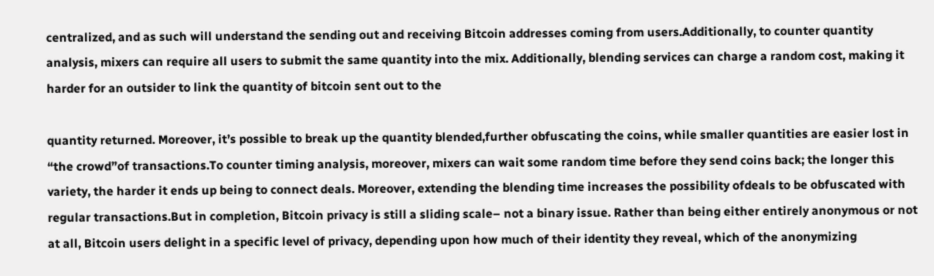centralized, and as such will understand the sending out and receiving Bitcoin addresses coming from users.Additionally, to counter quantity analysis, mixers can require all users to submit the same quantity into the mix. Additionally, blending services can charge a random cost, making it harder for an outsider to link the quantity of bitcoin sent out to the

quantity returned. Moreover, it’s possible to break up the quantity blended,further obfuscating the coins, while smaller quantities are easier lost in “the crowd”of transactions.To counter timing analysis, moreover, mixers can wait some random time before they send coins back; the longer this variety, the harder it ends up being to connect deals. Moreover, extending the blending time increases the possibility ofdeals to be obfuscated with regular transactions.But in completion, Bitcoin privacy is still a sliding scale– not a binary issue. Rather than being either entirely anonymous or not at all, Bitcoin users delight in a specific level of privacy, depending upon how much of their identity they reveal, which of the anonymizing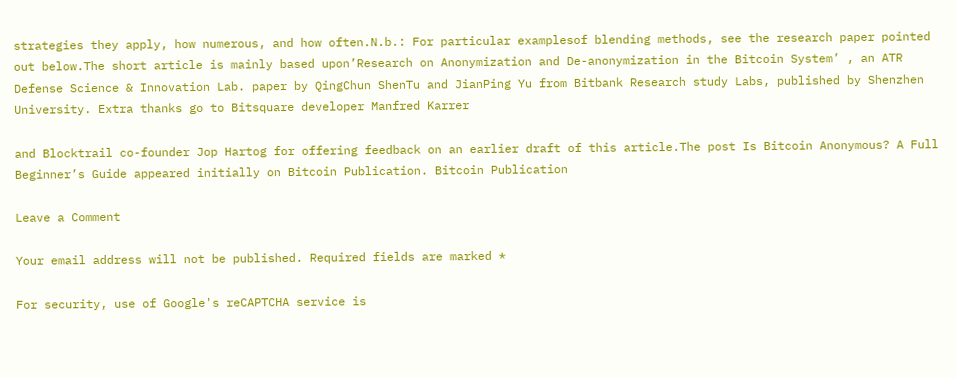strategies they apply, how numerous, and how often.N.b.: For particular examplesof blending methods, see the research paper pointed out below.The short article is mainly based upon’Research on Anonymization and De-anonymization in the Bitcoin System’ , an ATR Defense Science & Innovation Lab. paper by QingChun ShenTu and JianPing Yu from Bitbank Research study Labs, published by Shenzhen University. Extra thanks go to Bitsquare developer Manfred Karrer

and Blocktrail co-founder Jop Hartog for offering feedback on an earlier draft of this article.The post Is Bitcoin Anonymous? A Full Beginner’s Guide appeared initially on Bitcoin Publication. Bitcoin Publication

Leave a Comment

Your email address will not be published. Required fields are marked *

For security, use of Google's reCAPTCHA service is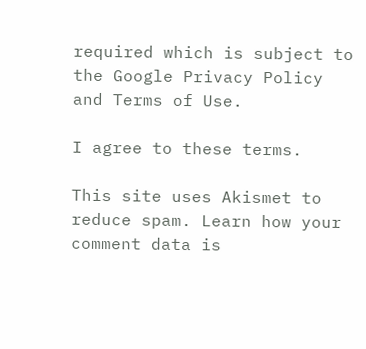required which is subject to the Google Privacy Policy and Terms of Use.

I agree to these terms.

This site uses Akismet to reduce spam. Learn how your comment data is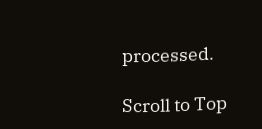processed.

Scroll to Top